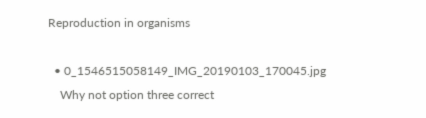Reproduction in organisms

  • 0_1546515058149_IMG_20190103_170045.jpg
    Why not option three correct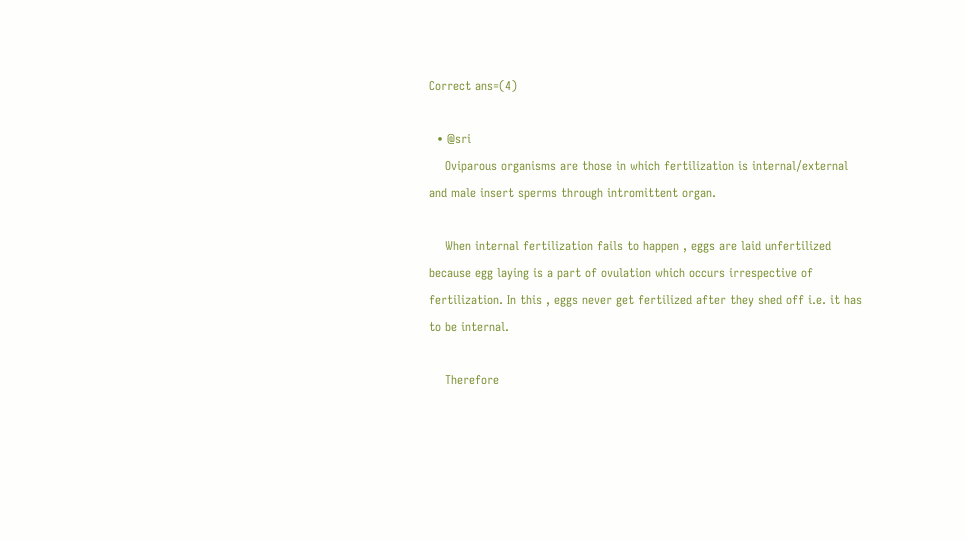Correct ans=(4)

  • @sri
    Oviparous organisms are those in which fertilization is internal/external and male insert sperms through intromittent organ.

    When internal fertilization fails to happen , eggs are laid unfertilized because egg laying is a part of ovulation which occurs irrespective of fertilization. In this , eggs never get fertilized after they shed off i.e. it has to be internal.

    Therefore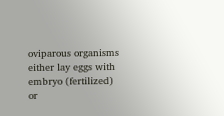oviparous organisms either lay eggs with embryo (fertilized) or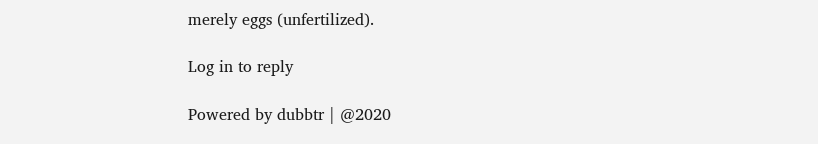merely eggs (unfertilized).

Log in to reply

Powered by dubbtr | @2020